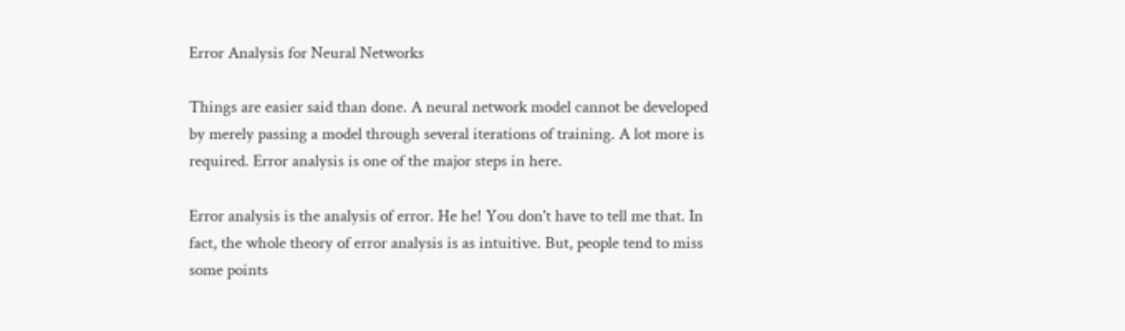Error Analysis for Neural Networks

Things are easier said than done. A neural network model cannot be developed by merely passing a model through several iterations of training. A lot more is required. Error analysis is one of the major steps in here.

Error analysis is the analysis of error. He he! You don't have to tell me that. In fact, the whole theory of error analysis is as intuitive. But, people tend to miss some points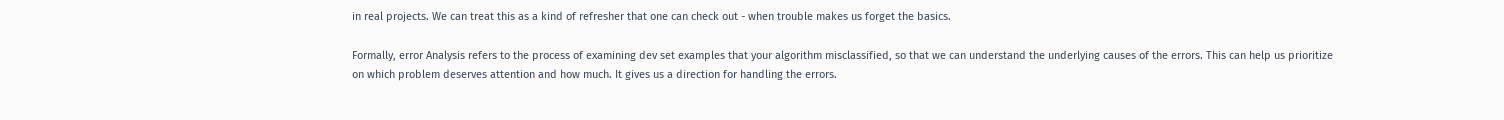in real projects. We can treat this as a kind of refresher that one can check out - when trouble makes us forget the basics.

Formally, error Analysis refers to the process of examining dev set examples that your algorithm misclassified, so that we can understand the underlying causes of the errors. This can help us prioritize on which problem deserves attention and how much. It gives us a direction for handling the errors.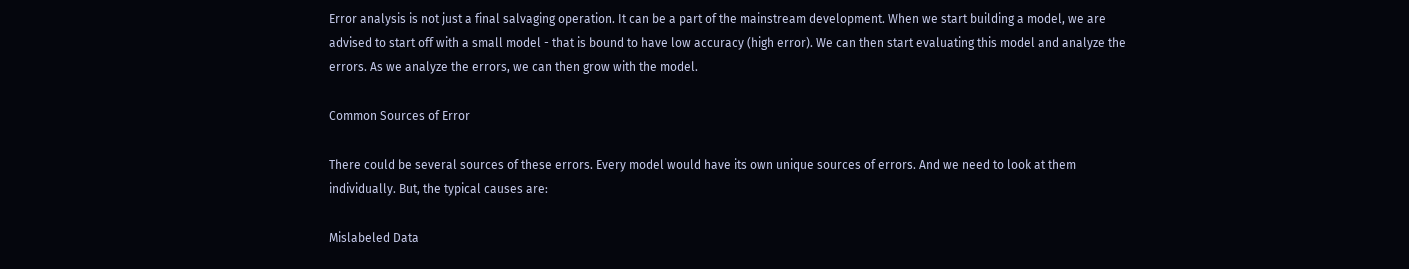Error analysis is not just a final salvaging operation. It can be a part of the mainstream development. When we start building a model, we are advised to start off with a small model - that is bound to have low accuracy (high error). We can then start evaluating this model and analyze the errors. As we analyze the errors, we can then grow with the model.

Common Sources of Error

There could be several sources of these errors. Every model would have its own unique sources of errors. And we need to look at them individually. But, the typical causes are:

Mislabeled Data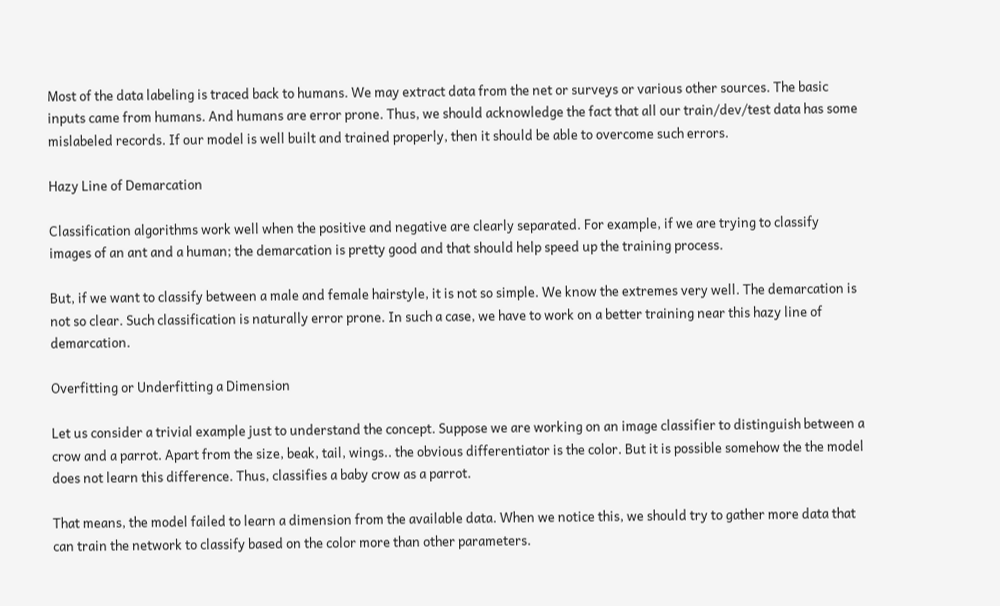Most of the data labeling is traced back to humans. We may extract data from the net or surveys or various other sources. The basic inputs came from humans. And humans are error prone. Thus, we should acknowledge the fact that all our train/dev/test data has some mislabeled records. If our model is well built and trained properly, then it should be able to overcome such errors.

Hazy Line of Demarcation

Classification algorithms work well when the positive and negative are clearly separated. For example, if we are trying to classify images of an ant and a human; the demarcation is pretty good and that should help speed up the training process.

But, if we want to classify between a male and female hairstyle, it is not so simple. We know the extremes very well. The demarcation is not so clear. Such classification is naturally error prone. In such a case, we have to work on a better training near this hazy line of demarcation.

Overfitting or Underfitting a Dimension

Let us consider a trivial example just to understand the concept. Suppose we are working on an image classifier to distinguish between a crow and a parrot. Apart from the size, beak, tail, wings.. the obvious differentiator is the color. But it is possible somehow the the model does not learn this difference. Thus, classifies a baby crow as a parrot.

That means, the model failed to learn a dimension from the available data. When we notice this, we should try to gather more data that can train the network to classify based on the color more than other parameters.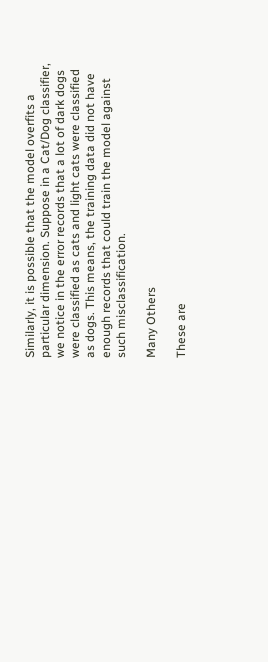Similarly, it is possible that the model overfits a particular dimension. Suppose in a Cat/Dog classifier, we notice in the error records that a lot of dark dogs were classified as cats and light cats were classified as dogs. This means, the training data did not have enough records that could train the model against such misclassification.

Many Others

These are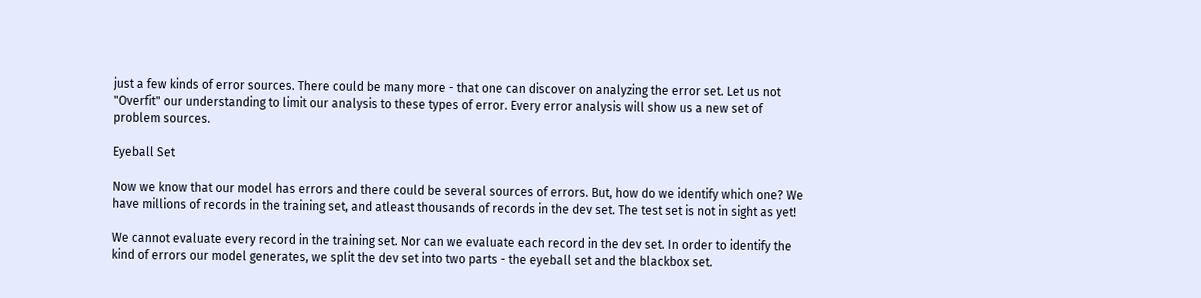just a few kinds of error sources. There could be many more - that one can discover on analyzing the error set. Let us not "Overfit" our understanding to limit our analysis to these types of error. Every error analysis will show us a new set of problem sources.

Eyeball Set

Now we know that our model has errors and there could be several sources of errors. But, how do we identify which one? We have millions of records in the training set, and atleast thousands of records in the dev set. The test set is not in sight as yet!

We cannot evaluate every record in the training set. Nor can we evaluate each record in the dev set. In order to identify the kind of errors our model generates, we split the dev set into two parts - the eyeball set and the blackbox set.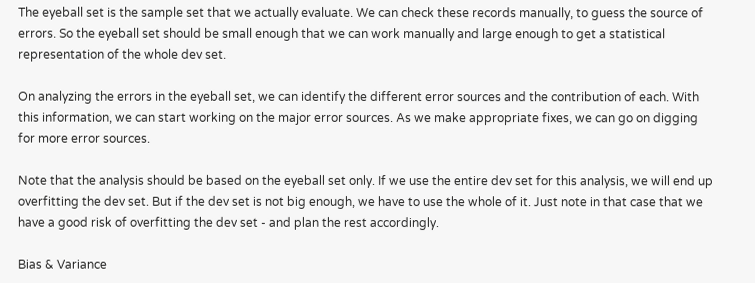The eyeball set is the sample set that we actually evaluate. We can check these records manually, to guess the source of errors. So the eyeball set should be small enough that we can work manually and large enough to get a statistical representation of the whole dev set.

On analyzing the errors in the eyeball set, we can identify the different error sources and the contribution of each. With this information, we can start working on the major error sources. As we make appropriate fixes, we can go on digging for more error sources.

Note that the analysis should be based on the eyeball set only. If we use the entire dev set for this analysis, we will end up overfitting the dev set. But if the dev set is not big enough, we have to use the whole of it. Just note in that case that we have a good risk of overfitting the dev set - and plan the rest accordingly.

Bias & Variance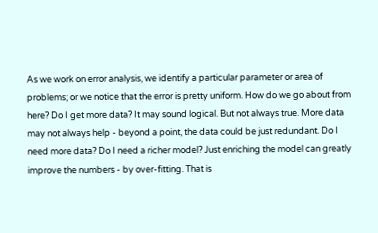As we work on error analysis, we identify a particular parameter or area of problems; or we notice that the error is pretty uniform. How do we go about from here? Do I get more data? It may sound logical. But not always true. More data may not always help - beyond a point, the data could be just redundant. Do I need more data? Do I need a richer model? Just enriching the model can greatly improve the numbers - by over-fitting. That is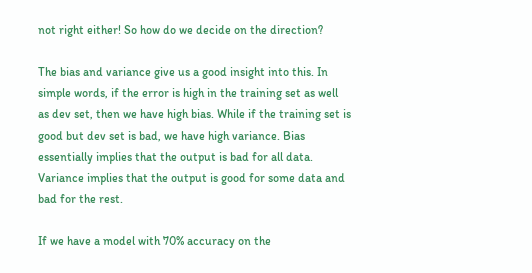not right either! So how do we decide on the direction?

The bias and variance give us a good insight into this. In simple words, if the error is high in the training set as well as dev set, then we have high bias. While if the training set is good but dev set is bad, we have high variance. Bias essentially implies that the output is bad for all data. Variance implies that the output is good for some data and bad for the rest.

If we have a model with 70% accuracy on the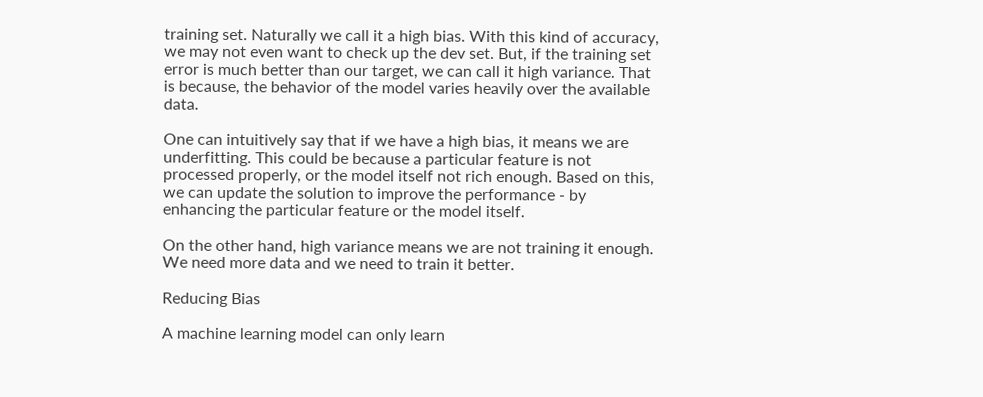training set. Naturally we call it a high bias. With this kind of accuracy, we may not even want to check up the dev set. But, if the training set error is much better than our target, we can call it high variance. That is because, the behavior of the model varies heavily over the available data.

One can intuitively say that if we have a high bias, it means we are underfitting. This could be because a particular feature is not processed properly, or the model itself not rich enough. Based on this, we can update the solution to improve the performance - by enhancing the particular feature or the model itself.

On the other hand, high variance means we are not training it enough. We need more data and we need to train it better.

Reducing Bias

A machine learning model can only learn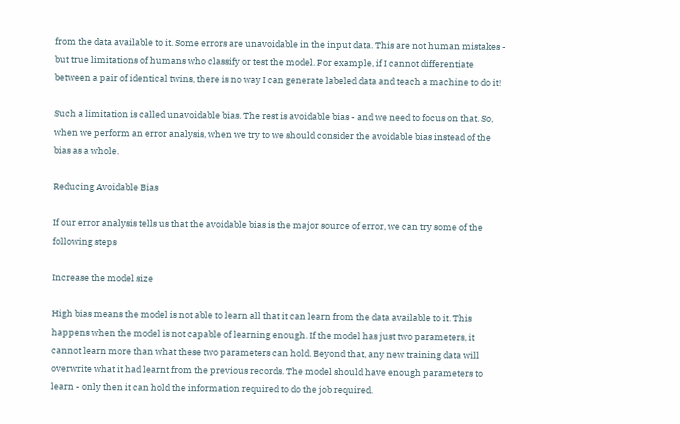from the data available to it. Some errors are unavoidable in the input data. This are not human mistakes - but true limitations of humans who classify or test the model. For example, if I cannot differentiate between a pair of identical twins, there is no way I can generate labeled data and teach a machine to do it!

Such a limitation is called unavoidable bias. The rest is avoidable bias - and we need to focus on that. So, when we perform an error analysis, when we try to we should consider the avoidable bias instead of the bias as a whole.

Reducing Avoidable Bias

If our error analysis tells us that the avoidable bias is the major source of error, we can try some of the following steps

Increase the model size

High bias means the model is not able to learn all that it can learn from the data available to it. This happens when the model is not capable of learning enough. If the model has just two parameters, it cannot learn more than what these two parameters can hold. Beyond that, any new training data will overwrite what it had learnt from the previous records. The model should have enough parameters to learn - only then it can hold the information required to do the job required.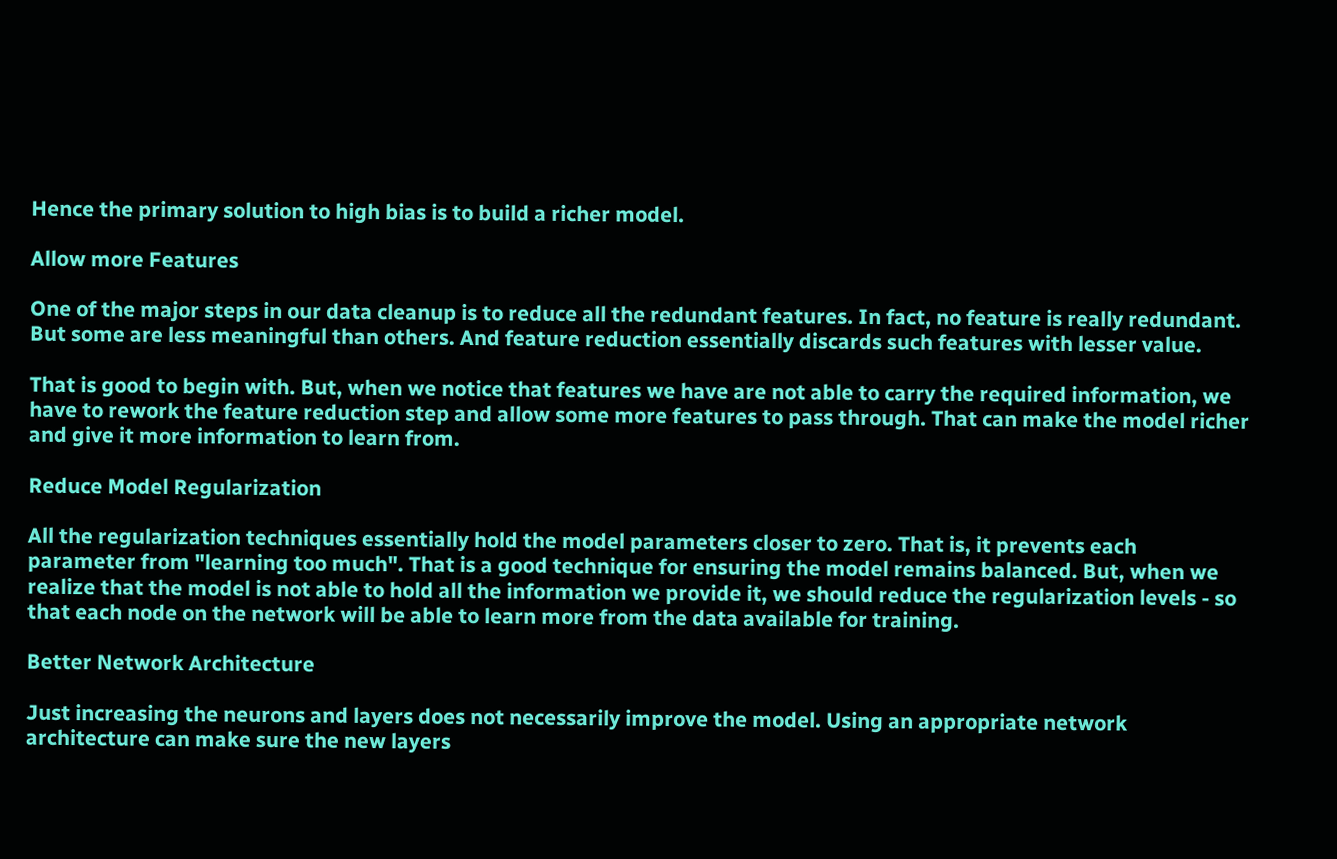Hence the primary solution to high bias is to build a richer model.

Allow more Features

One of the major steps in our data cleanup is to reduce all the redundant features. In fact, no feature is really redundant. But some are less meaningful than others. And feature reduction essentially discards such features with lesser value.

That is good to begin with. But, when we notice that features we have are not able to carry the required information, we have to rework the feature reduction step and allow some more features to pass through. That can make the model richer and give it more information to learn from.

Reduce Model Regularization

All the regularization techniques essentially hold the model parameters closer to zero. That is, it prevents each parameter from "learning too much". That is a good technique for ensuring the model remains balanced. But, when we realize that the model is not able to hold all the information we provide it, we should reduce the regularization levels - so that each node on the network will be able to learn more from the data available for training.

Better Network Architecture

Just increasing the neurons and layers does not necessarily improve the model. Using an appropriate network architecture can make sure the new layers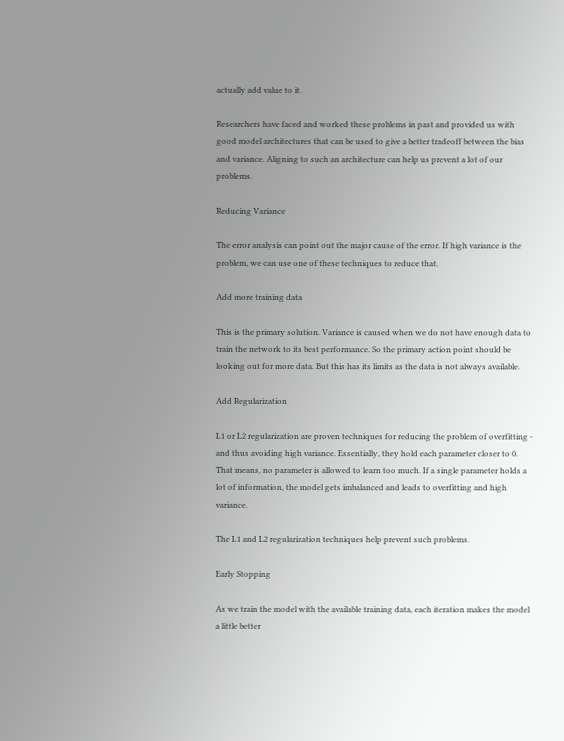actually add value to it.

Researchers have faced and worked these problems in past and provided us with good model architectures that can be used to give a better tradeoff between the bias and variance. Aligning to such an architecture can help us prevent a lot of our problems.

Reducing Variance

The error analysis can point out the major cause of the error. If high variance is the problem, we can use one of these techniques to reduce that.

Add more training data

This is the primary solution. Variance is caused when we do not have enough data to train the network to its best performance. So the primary action point should be looking out for more data. But this has its limits as the data is not always available.

Add Regularization

L1 or L2 regularization are proven techniques for reducing the problem of overfitting - and thus avoiding high variance. Essentially, they hold each parameter closer to 0. That means, no parameter is allowed to learn too much. If a single parameter holds a lot of information, the model gets imbalanced and leads to overfitting and high variance.

The L1 and L2 regularization techniques help prevent such problems.

Early Stopping

As we train the model with the available training data, each iteration makes the model a little better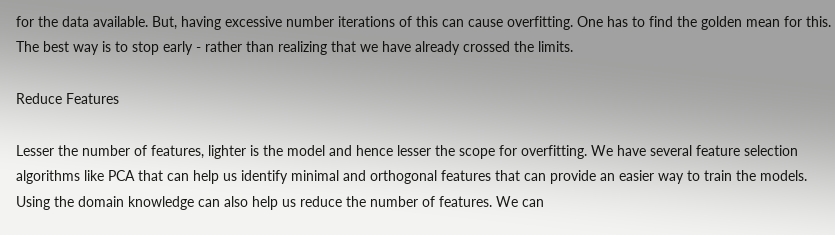for the data available. But, having excessive number iterations of this can cause overfitting. One has to find the golden mean for this. The best way is to stop early - rather than realizing that we have already crossed the limits.

Reduce Features

Lesser the number of features, lighter is the model and hence lesser the scope for overfitting. We have several feature selection algorithms like PCA that can help us identify minimal and orthogonal features that can provide an easier way to train the models. Using the domain knowledge can also help us reduce the number of features. We can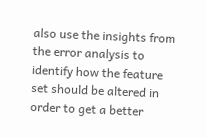also use the insights from the error analysis to identify how the feature set should be altered in order to get a better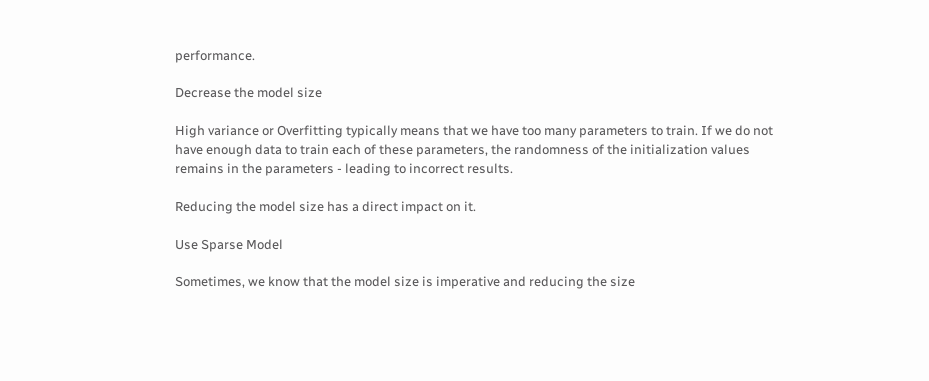performance.

Decrease the model size

High variance or Overfitting typically means that we have too many parameters to train. If we do not have enough data to train each of these parameters, the randomness of the initialization values remains in the parameters - leading to incorrect results.

Reducing the model size has a direct impact on it.

Use Sparse Model

Sometimes, we know that the model size is imperative and reducing the size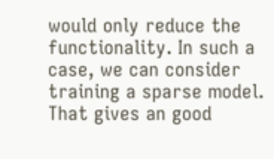would only reduce the functionality. In such a case, we can consider training a sparse model. That gives an good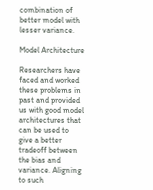combination of better model with lesser variance.

Model Architecture

Researchers have faced and worked these problems in past and provided us with good model architectures that can be used to give a better tradeoff between the bias and variance. Aligning to such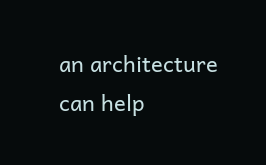an architecture can help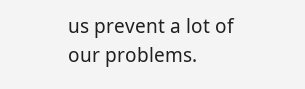us prevent a lot of our problems.